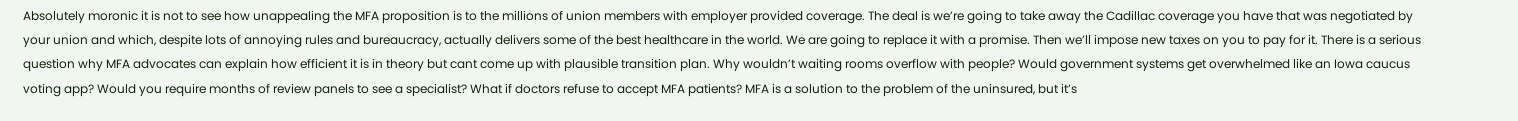Absolutely moronic it is not to see how unappealing the MFA proposition is to the millions of union members with employer provided coverage. The deal is we’re going to take away the Cadillac coverage you have that was negotiated by your union and which, despite lots of annoying rules and bureaucracy, actually delivers some of the best healthcare in the world. We are going to replace it with a promise. Then we’ll impose new taxes on you to pay for it. There is a serious question why MFA advocates can explain how efficient it is in theory but cant come up with plausible transition plan. Why wouldn’t waiting rooms overflow with people? Would government systems get overwhelmed like an Iowa caucus voting app? Would you require months of review panels to see a specialist? What if doctors refuse to accept MFA patients? MFA is a solution to the problem of the uninsured, but it’s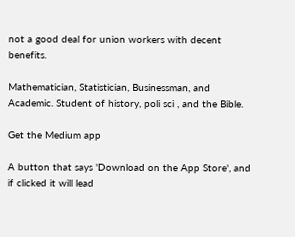not a good deal for union workers with decent benefits.

Mathematician, Statistician, Businessman, and Academic. Student of history, poli sci , and the Bible.

Get the Medium app

A button that says 'Download on the App Store', and if clicked it will lead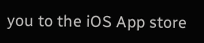you to the iOS App store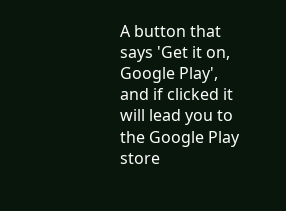A button that says 'Get it on, Google Play', and if clicked it will lead you to the Google Play store